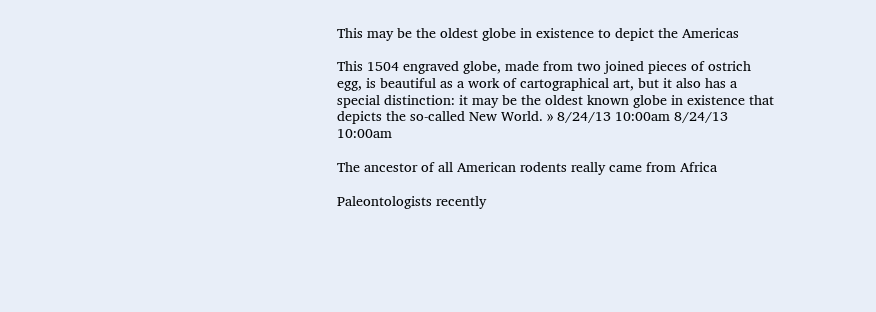This may be the oldest globe in existence to depict the Americas

This 1504 engraved globe, made from two joined pieces of ostrich egg, is beautiful as a work of cartographical art, but it also has a special distinction: it may be the oldest known globe in existence that depicts the so-called New World. » 8/24/13 10:00am 8/24/13 10:00am

The ancestor of all American rodents really came from Africa

Paleontologists recently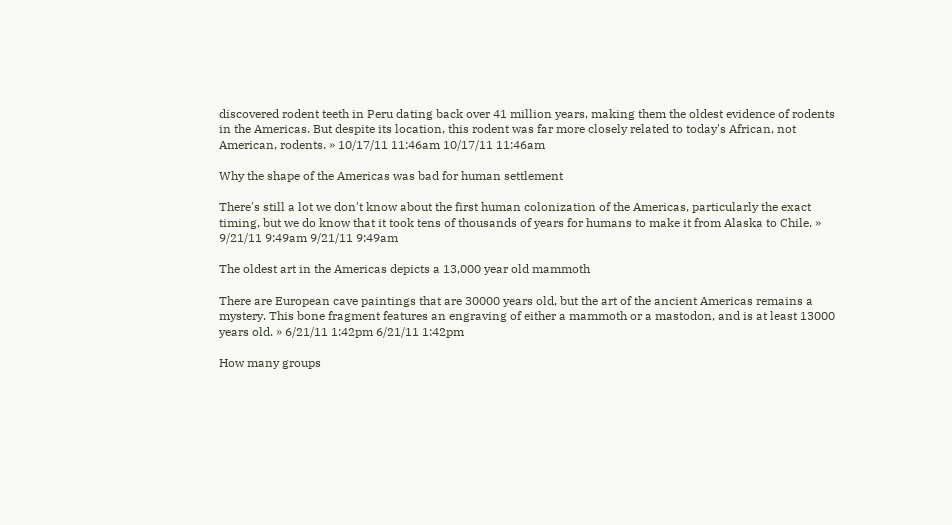discovered rodent teeth in Peru dating back over 41 million years, making them the oldest evidence of rodents in the Americas. But despite its location, this rodent was far more closely related to today's African, not American, rodents. » 10/17/11 11:46am 10/17/11 11:46am

Why the shape of the Americas was bad for human settlement

There's still a lot we don't know about the first human colonization of the Americas, particularly the exact timing, but we do know that it took tens of thousands of years for humans to make it from Alaska to Chile. » 9/21/11 9:49am 9/21/11 9:49am

The oldest art in the Americas depicts a 13,000 year old mammoth

There are European cave paintings that are 30000 years old, but the art of the ancient Americas remains a mystery. This bone fragment features an engraving of either a mammoth or a mastodon, and is at least 13000 years old. » 6/21/11 1:42pm 6/21/11 1:42pm

How many groups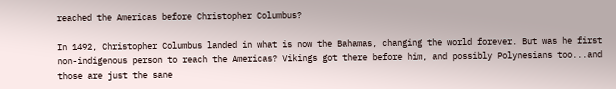reached the Americas before Christopher Columbus?

In 1492, Christopher Columbus landed in what is now the Bahamas, changing the world forever. But was he first non-indigenous person to reach the Americas? Vikings got there before him, and possibly Polynesians too...and those are just the sane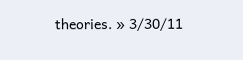theories. » 3/30/11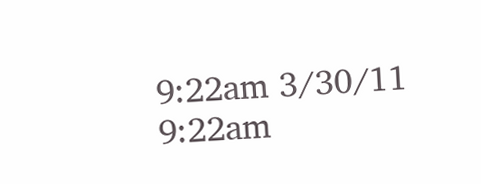9:22am 3/30/11 9:22am